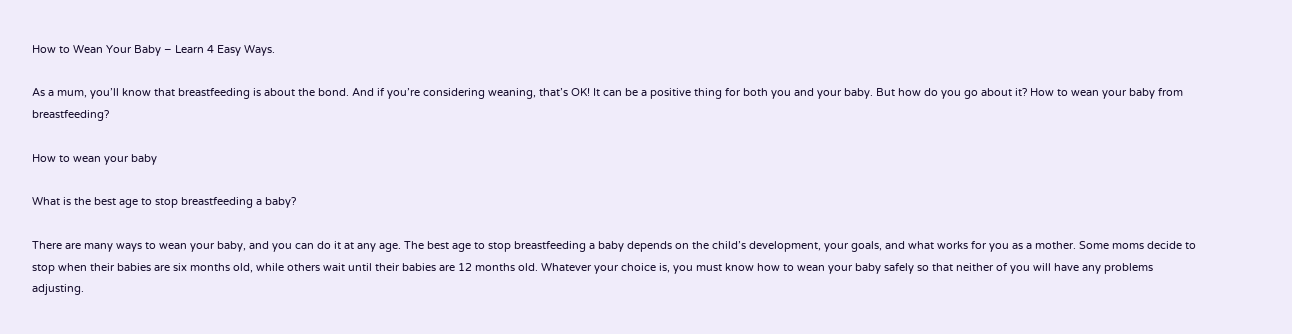How to Wean Your Baby – Learn 4 Easy Ways.

As a mum, you’ll know that breastfeeding is about the bond. And if you’re considering weaning, that’s OK! It can be a positive thing for both you and your baby. But how do you go about it? How to wean your baby from breastfeeding?

How to wean your baby

What is the best age to stop breastfeeding a baby?

There are many ways to wean your baby, and you can do it at any age. The best age to stop breastfeeding a baby depends on the child’s development, your goals, and what works for you as a mother. Some moms decide to stop when their babies are six months old, while others wait until their babies are 12 months old. Whatever your choice is, you must know how to wean your baby safely so that neither of you will have any problems adjusting.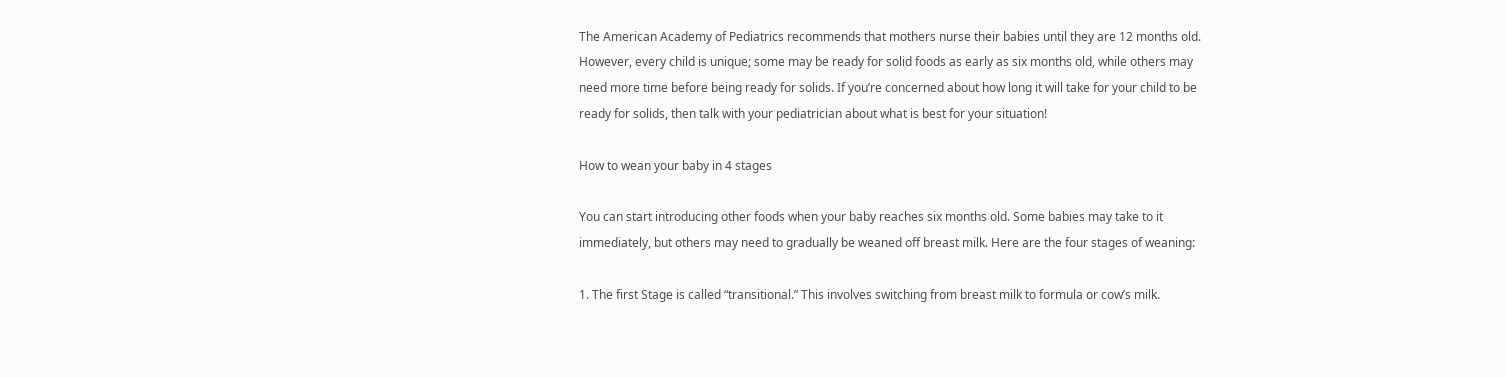The American Academy of Pediatrics recommends that mothers nurse their babies until they are 12 months old. However, every child is unique; some may be ready for solid foods as early as six months old, while others may need more time before being ready for solids. If you’re concerned about how long it will take for your child to be ready for solids, then talk with your pediatrician about what is best for your situation!

How to wean your baby in 4 stages

You can start introducing other foods when your baby reaches six months old. Some babies may take to it immediately, but others may need to gradually be weaned off breast milk. Here are the four stages of weaning:

1. The first Stage is called “transitional.” This involves switching from breast milk to formula or cow’s milk.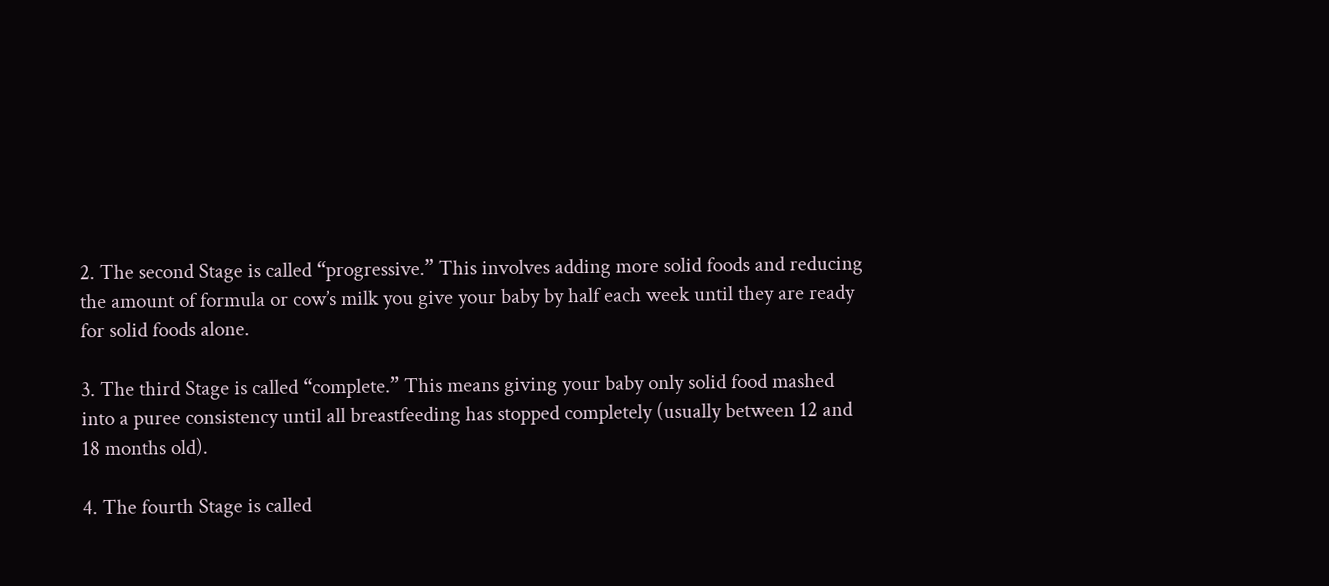2. The second Stage is called “progressive.” This involves adding more solid foods and reducing the amount of formula or cow’s milk you give your baby by half each week until they are ready for solid foods alone.

3. The third Stage is called “complete.” This means giving your baby only solid food mashed into a puree consistency until all breastfeeding has stopped completely (usually between 12 and 18 months old).

4. The fourth Stage is called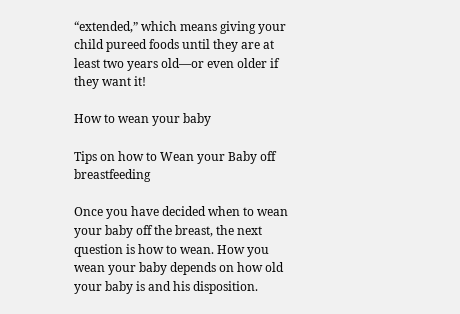“extended,” which means giving your child pureed foods until they are at least two years old—or even older if they want it!

How to wean your baby

Tips on how to Wean your Baby off breastfeeding

Once you have decided when to wean your baby off the breast, the next question is how to wean. How you wean your baby depends on how old your baby is and his disposition.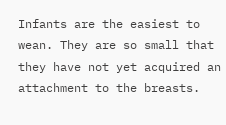Infants are the easiest to wean. They are so small that they have not yet acquired an attachment to the breasts.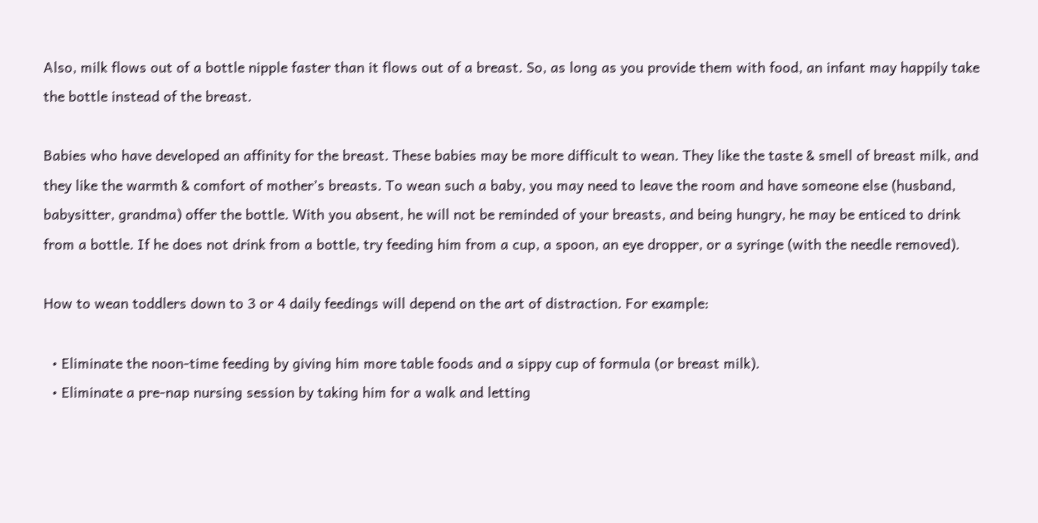Also, milk flows out of a bottle nipple faster than it flows out of a breast. So, as long as you provide them with food, an infant may happily take the bottle instead of the breast.

Babies who have developed an affinity for the breast. These babies may be more difficult to wean. They like the taste & smell of breast milk, and they like the warmth & comfort of mother’s breasts. To wean such a baby, you may need to leave the room and have someone else (husband, babysitter, grandma) offer the bottle. With you absent, he will not be reminded of your breasts, and being hungry, he may be enticed to drink from a bottle. If he does not drink from a bottle, try feeding him from a cup, a spoon, an eye dropper, or a syringe (with the needle removed).

How to wean toddlers down to 3 or 4 daily feedings will depend on the art of distraction. For example:

  • Eliminate the noon-time feeding by giving him more table foods and a sippy cup of formula (or breast milk).
  • Eliminate a pre-nap nursing session by taking him for a walk and letting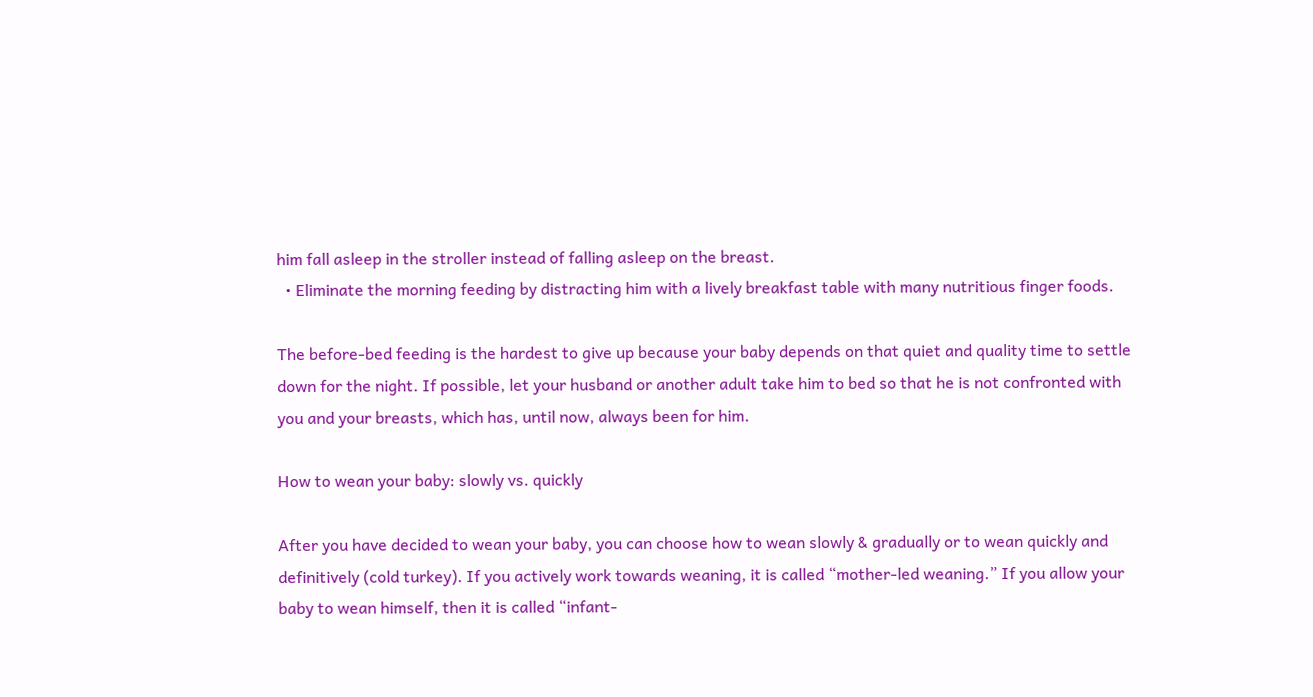him fall asleep in the stroller instead of falling asleep on the breast.
  • Eliminate the morning feeding by distracting him with a lively breakfast table with many nutritious finger foods.

The before-bed feeding is the hardest to give up because your baby depends on that quiet and quality time to settle down for the night. If possible, let your husband or another adult take him to bed so that he is not confronted with you and your breasts, which has, until now, always been for him.

How to wean your baby: slowly vs. quickly

After you have decided to wean your baby, you can choose how to wean slowly & gradually or to wean quickly and definitively (cold turkey). If you actively work towards weaning, it is called “mother-led weaning.” If you allow your baby to wean himself, then it is called “infant-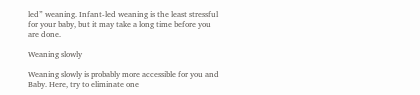led” weaning. Infant-led weaning is the least stressful for your baby, but it may take a long time before you are done.

Weaning slowly

Weaning slowly is probably more accessible for you and Baby. Here, try to eliminate one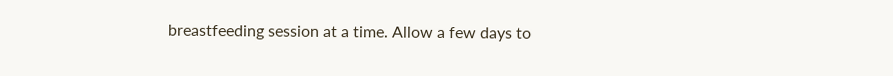breastfeeding session at a time. Allow a few days to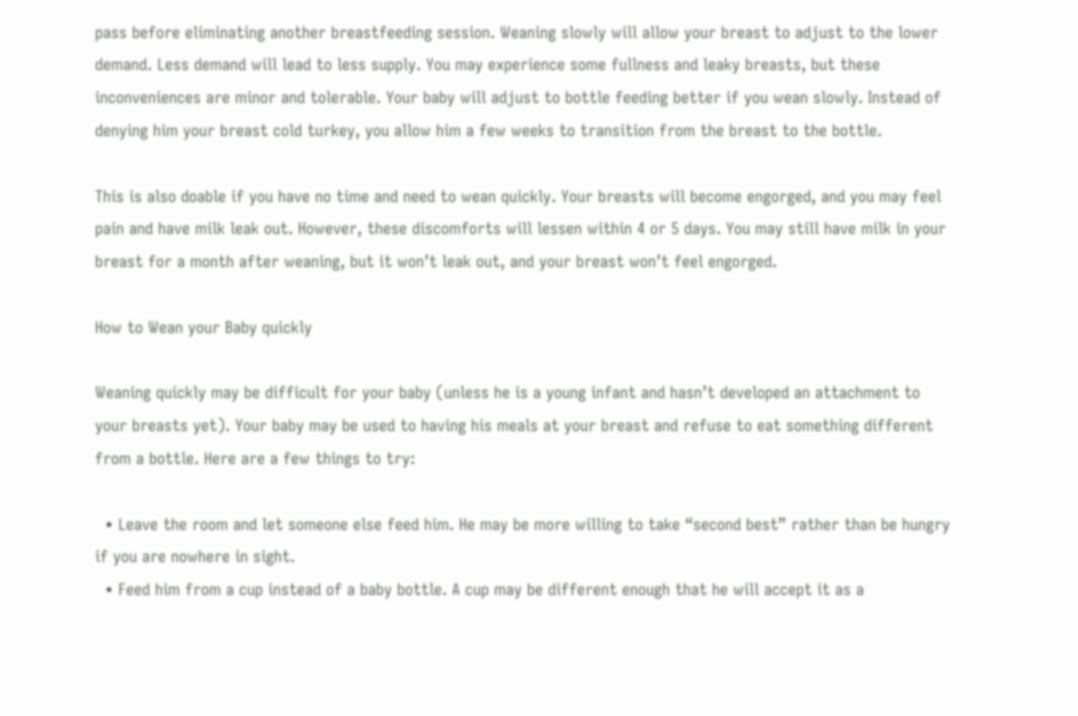pass before eliminating another breastfeeding session. Weaning slowly will allow your breast to adjust to the lower demand. Less demand will lead to less supply. You may experience some fullness and leaky breasts, but these inconveniences are minor and tolerable. Your baby will adjust to bottle feeding better if you wean slowly. Instead of denying him your breast cold turkey, you allow him a few weeks to transition from the breast to the bottle.

This is also doable if you have no time and need to wean quickly. Your breasts will become engorged, and you may feel pain and have milk leak out. However, these discomforts will lessen within 4 or 5 days. You may still have milk in your breast for a month after weaning, but it won’t leak out, and your breast won’t feel engorged.

How to Wean your Baby quickly

Weaning quickly may be difficult for your baby (unless he is a young infant and hasn’t developed an attachment to your breasts yet). Your baby may be used to having his meals at your breast and refuse to eat something different from a bottle. Here are a few things to try:

  • Leave the room and let someone else feed him. He may be more willing to take “second best” rather than be hungry if you are nowhere in sight.
  • Feed him from a cup instead of a baby bottle. A cup may be different enough that he will accept it as a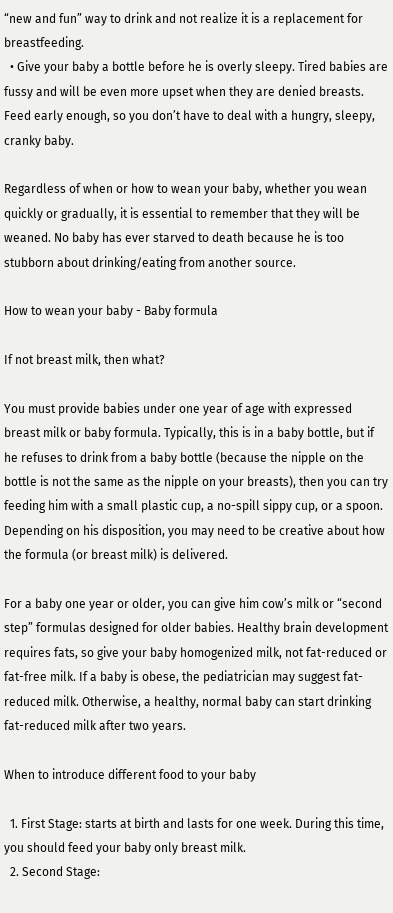“new and fun” way to drink and not realize it is a replacement for breastfeeding.
  • Give your baby a bottle before he is overly sleepy. Tired babies are fussy and will be even more upset when they are denied breasts. Feed early enough, so you don’t have to deal with a hungry, sleepy, cranky baby.

Regardless of when or how to wean your baby, whether you wean quickly or gradually, it is essential to remember that they will be weaned. No baby has ever starved to death because he is too stubborn about drinking/eating from another source.

How to wean your baby - Baby formula

If not breast milk, then what?

You must provide babies under one year of age with expressed breast milk or baby formula. Typically, this is in a baby bottle, but if he refuses to drink from a baby bottle (because the nipple on the bottle is not the same as the nipple on your breasts), then you can try feeding him with a small plastic cup, a no-spill sippy cup, or a spoon. Depending on his disposition, you may need to be creative about how the formula (or breast milk) is delivered.

For a baby one year or older, you can give him cow’s milk or “second step” formulas designed for older babies. Healthy brain development requires fats, so give your baby homogenized milk, not fat-reduced or fat-free milk. If a baby is obese, the pediatrician may suggest fat-reduced milk. Otherwise, a healthy, normal baby can start drinking fat-reduced milk after two years.

When to introduce different food to your baby

  1. First Stage: starts at birth and lasts for one week. During this time, you should feed your baby only breast milk.
  2. Second Stage: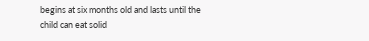begins at six months old and lasts until the child can eat solid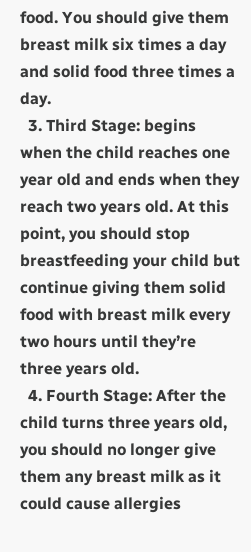food. You should give them breast milk six times a day and solid food three times a day.
  3. Third Stage: begins when the child reaches one year old and ends when they reach two years old. At this point, you should stop breastfeeding your child but continue giving them solid food with breast milk every two hours until they’re three years old.
  4. Fourth Stage: After the child turns three years old, you should no longer give them any breast milk as it could cause allergies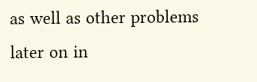as well as other problems later on in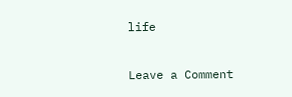life

Leave a Comment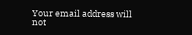Your email address will not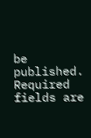be published. Required fields are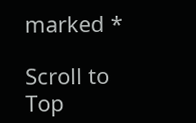marked *

Scroll to Top